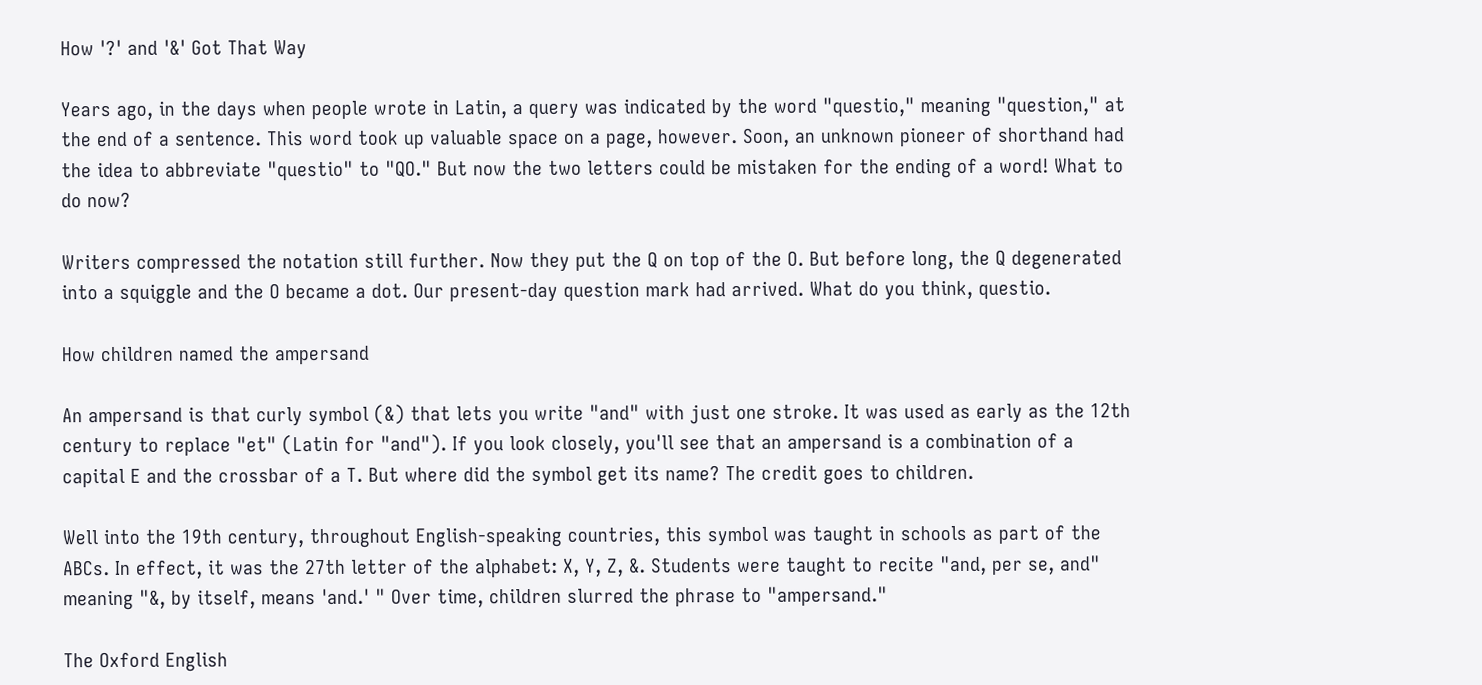How '?' and '&' Got That Way

Years ago, in the days when people wrote in Latin, a query was indicated by the word "questio," meaning "question," at the end of a sentence. This word took up valuable space on a page, however. Soon, an unknown pioneer of shorthand had the idea to abbreviate "questio" to "QO." But now the two letters could be mistaken for the ending of a word! What to do now?

Writers compressed the notation still further. Now they put the Q on top of the O. But before long, the Q degenerated into a squiggle and the O became a dot. Our present-day question mark had arrived. What do you think, questio.

How children named the ampersand

An ampersand is that curly symbol (&) that lets you write "and" with just one stroke. It was used as early as the 12th century to replace "et" (Latin for "and"). If you look closely, you'll see that an ampersand is a combination of a capital E and the crossbar of a T. But where did the symbol get its name? The credit goes to children.

Well into the 19th century, throughout English-speaking countries, this symbol was taught in schools as part of the ABCs. In effect, it was the 27th letter of the alphabet: X, Y, Z, &. Students were taught to recite "and, per se, and" meaning "&, by itself, means 'and.' " Over time, children slurred the phrase to "ampersand."

The Oxford English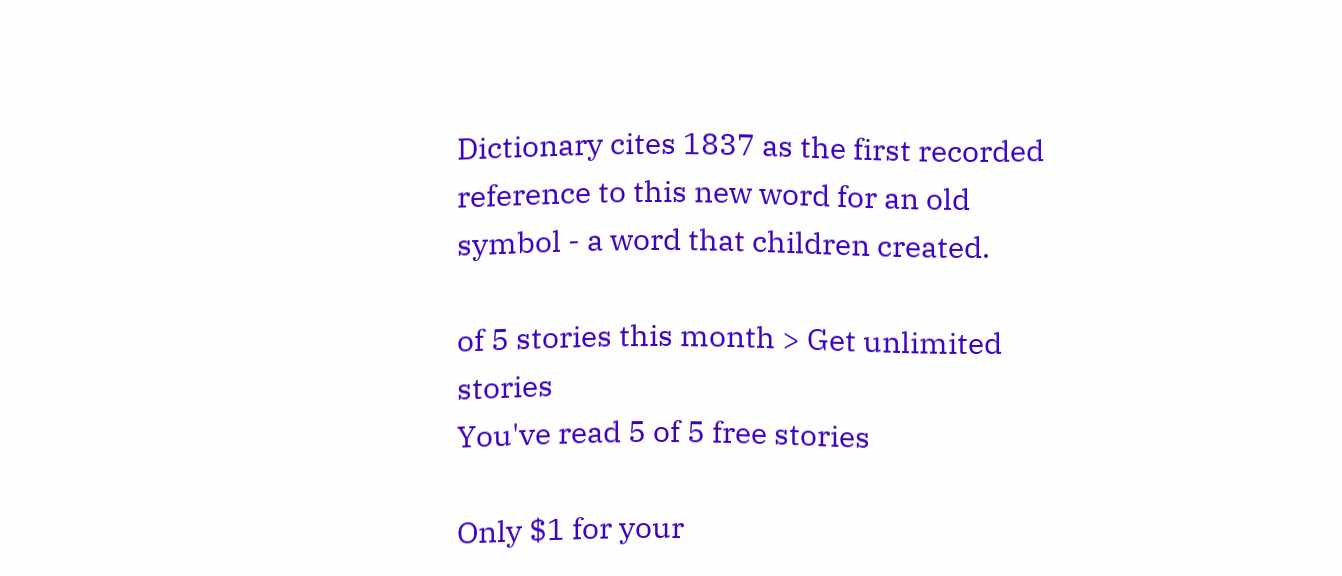Dictionary cites 1837 as the first recorded reference to this new word for an old symbol - a word that children created.

of 5 stories this month > Get unlimited stories
You've read 5 of 5 free stories

Only $1 for your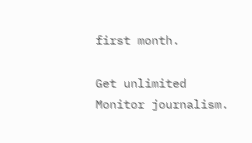first month.

Get unlimited Monitor journalism.